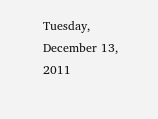Tuesday, December 13, 2011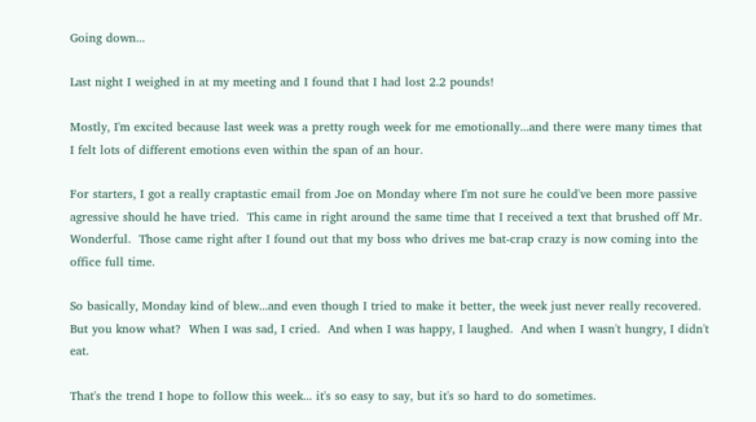Going down...

Last night I weighed in at my meeting and I found that I had lost 2.2 pounds!

Mostly, I'm excited because last week was a pretty rough week for me emotionally...and there were many times that I felt lots of different emotions even within the span of an hour.

For starters, I got a really craptastic email from Joe on Monday where I'm not sure he could've been more passive agressive should he have tried.  This came in right around the same time that I received a text that brushed off Mr. Wonderful.  Those came right after I found out that my boss who drives me bat-crap crazy is now coming into the office full time.

So basically, Monday kind of blew...and even though I tried to make it better, the week just never really recovered.  But you know what?  When I was sad, I cried.  And when I was happy, I laughed.  And when I wasn't hungry, I didn't eat.

That's the trend I hope to follow this week... it's so easy to say, but it's so hard to do sometimes.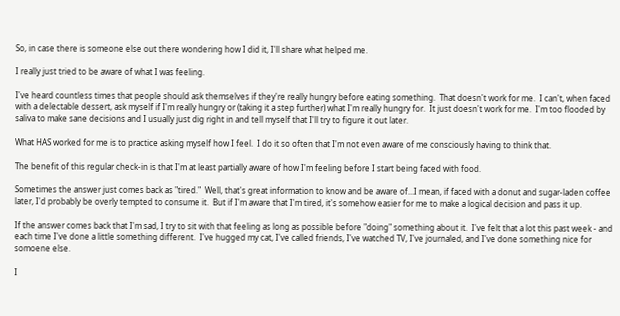So, in case there is someone else out there wondering how I did it, I'll share what helped me.

I really just tried to be aware of what I was feeling.

I've heard countless times that people should ask themselves if they're really hungry before eating something.  That doesn't work for me.  I can't, when faced with a delectable dessert, ask myself if I'm really hungry or (taking it a step further) what I'm really hungry for.  It just doesn't work for me.  I'm too flooded by saliva to make sane decisions and I usually just dig right in and tell myself that I'll try to figure it out later.

What HAS worked for me is to practice asking myself how I feel.  I do it so often that I'm not even aware of me consciously having to think that.

The benefit of this regular check-in is that I'm at least partially aware of how I'm feeling before I start being faced with food.

Sometimes the answer just comes back as "tired."  Well, that's great information to know and be aware of...I mean, if faced with a donut and sugar-laden coffee later, I'd probably be overly tempted to consume it.  But if I'm aware that I'm tired, it's somehow easier for me to make a logical decision and pass it up.

If the answer comes back that I'm sad, I try to sit with that feeling as long as possible before "doing" something about it.  I've felt that a lot this past week - and each time I've done a little something different.  I've hugged my cat, I've called friends, I've watched TV, I've journaled, and I've done something nice for somoene else.

I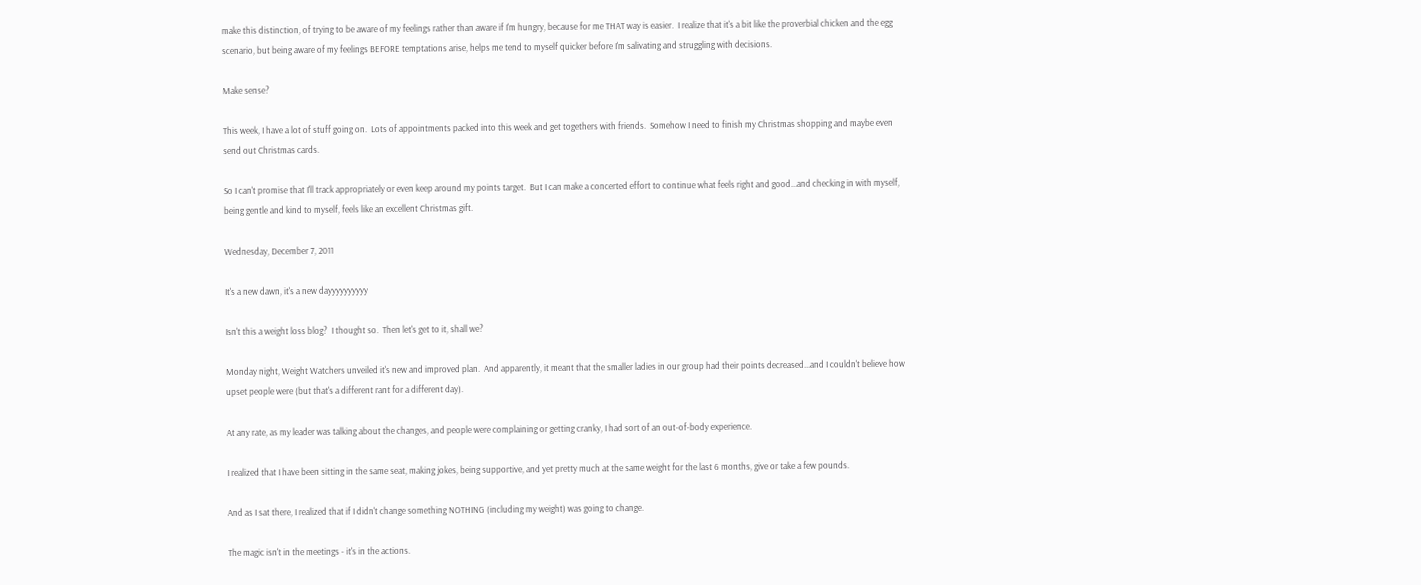make this distinction, of trying to be aware of my feelings rather than aware if I'm hungry, because for me THAT way is easier.  I realize that it's a bit like the proverbial chicken and the egg scenario, but being aware of my feelings BEFORE temptations arise, helps me tend to myself quicker before I'm salivating and struggling with decisions.

Make sense?

This week, I have a lot of stuff going on.  Lots of appointments packed into this week and get togethers with friends.  Somehow I need to finish my Christmas shopping and maybe even send out Christmas cards.

So I can't promise that I'll track appropriately or even keep around my points target.  But I can make a concerted effort to continue what feels right and good...and checking in with myself, being gentle and kind to myself, feels like an excellent Christmas gift.

Wednesday, December 7, 2011

It's a new dawn, it's a new dayyyyyyyyyy

Isn't this a weight loss blog?  I thought so.  Then let's get to it, shall we?

Monday night, Weight Watchers unveiled it's new and improved plan.  And apparently, it meant that the smaller ladies in our group had their points decreased...and I couldn't believe how upset people were (but that's a different rant for a different day).

At any rate, as my leader was talking about the changes, and people were complaining or getting cranky, I had sort of an out-of-body experience.

I realized that I have been sitting in the same seat, making jokes, being supportive, and yet pretty much at the same weight for the last 6 months, give or take a few pounds.

And as I sat there, I realized that if I didn't change something NOTHING (including my weight) was going to change.

The magic isn't in the meetings - it's in the actions.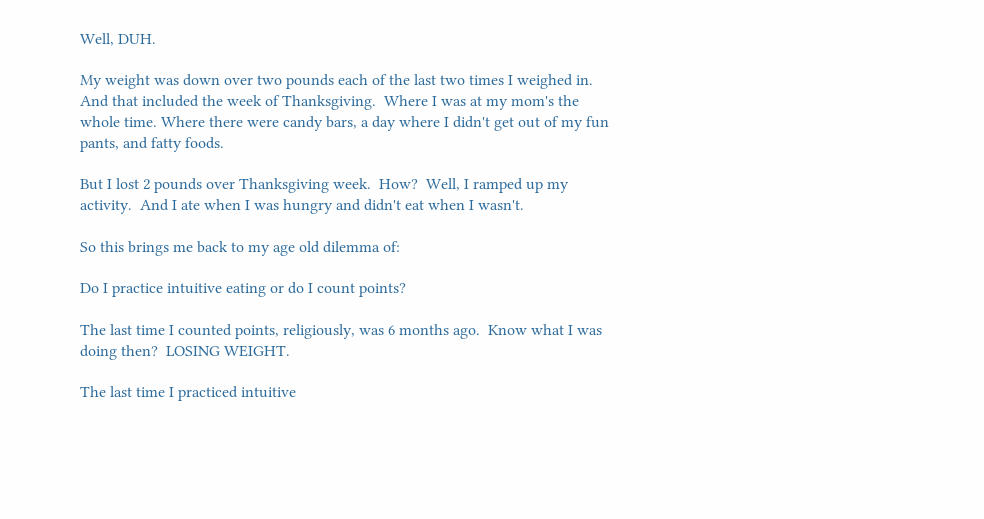Well, DUH.

My weight was down over two pounds each of the last two times I weighed in.  And that included the week of Thanksgiving.  Where I was at my mom's the whole time. Where there were candy bars, a day where I didn't get out of my fun pants, and fatty foods.

But I lost 2 pounds over Thanksgiving week.  How?  Well, I ramped up my activity.  And I ate when I was hungry and didn't eat when I wasn't.

So this brings me back to my age old dilemma of:

Do I practice intuitive eating or do I count points?

The last time I counted points, religiously, was 6 months ago.  Know what I was doing then?  LOSING WEIGHT.

The last time I practiced intuitive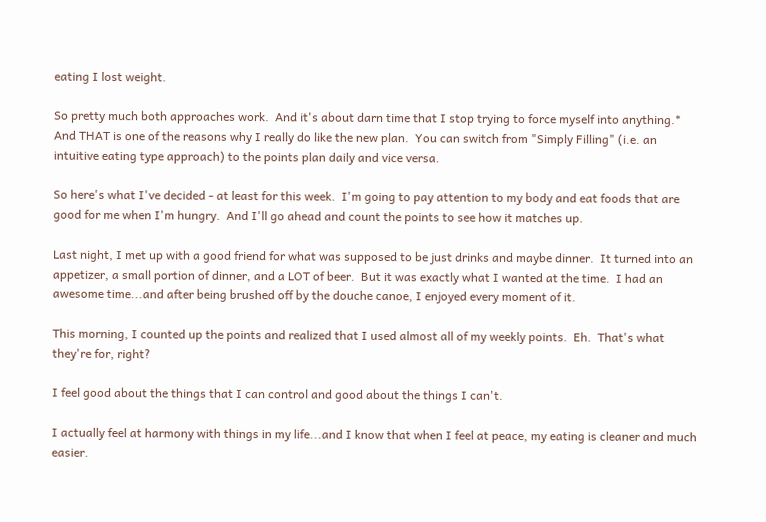eating I lost weight.

So pretty much both approaches work.  And it's about darn time that I stop trying to force myself into anything.*  And THAT is one of the reasons why I really do like the new plan.  You can switch from "Simply Filling" (i.e. an intuitive eating type approach) to the points plan daily and vice versa.

So here's what I've decided - at least for this week.  I'm going to pay attention to my body and eat foods that are good for me when I'm hungry.  And I'll go ahead and count the points to see how it matches up.

Last night, I met up with a good friend for what was supposed to be just drinks and maybe dinner.  It turned into an appetizer, a small portion of dinner, and a LOT of beer.  But it was exactly what I wanted at the time.  I had an awesome time...and after being brushed off by the douche canoe, I enjoyed every moment of it.

This morning, I counted up the points and realized that I used almost all of my weekly points.  Eh.  That's what they're for, right?

I feel good about the things that I can control and good about the things I can't.

I actually feel at harmony with things in my life...and I know that when I feel at peace, my eating is cleaner and much easier.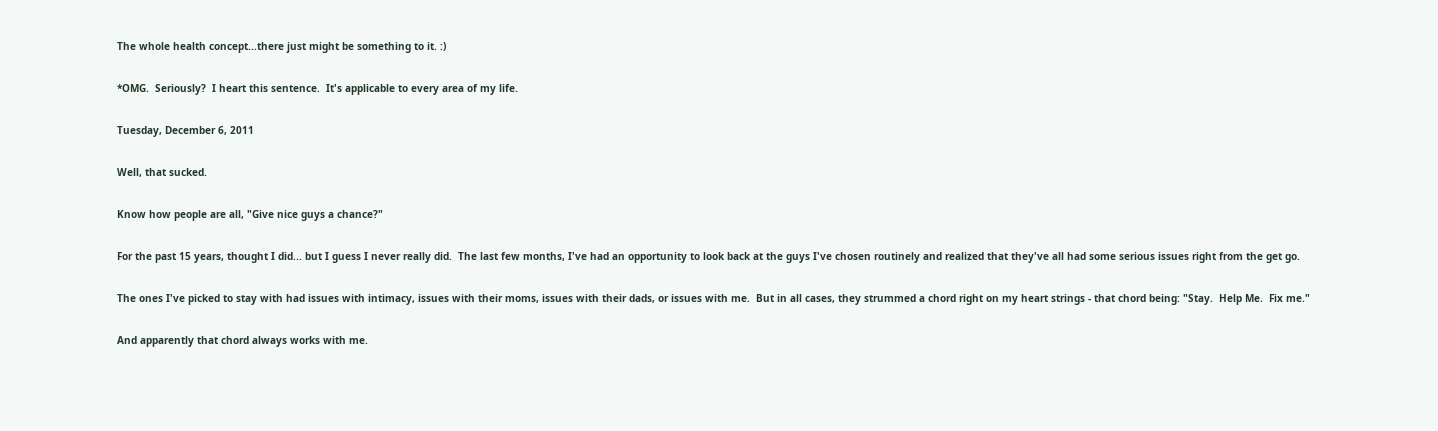The whole health concept...there just might be something to it. :)

*OMG.  Seriously?  I heart this sentence.  It's applicable to every area of my life.

Tuesday, December 6, 2011

Well, that sucked.

Know how people are all, "Give nice guys a chance?"

For the past 15 years, thought I did... but I guess I never really did.  The last few months, I've had an opportunity to look back at the guys I've chosen routinely and realized that they've all had some serious issues right from the get go.

The ones I've picked to stay with had issues with intimacy, issues with their moms, issues with their dads, or issues with me.  But in all cases, they strummed a chord right on my heart strings - that chord being: "Stay.  Help Me.  Fix me."

And apparently that chord always works with me.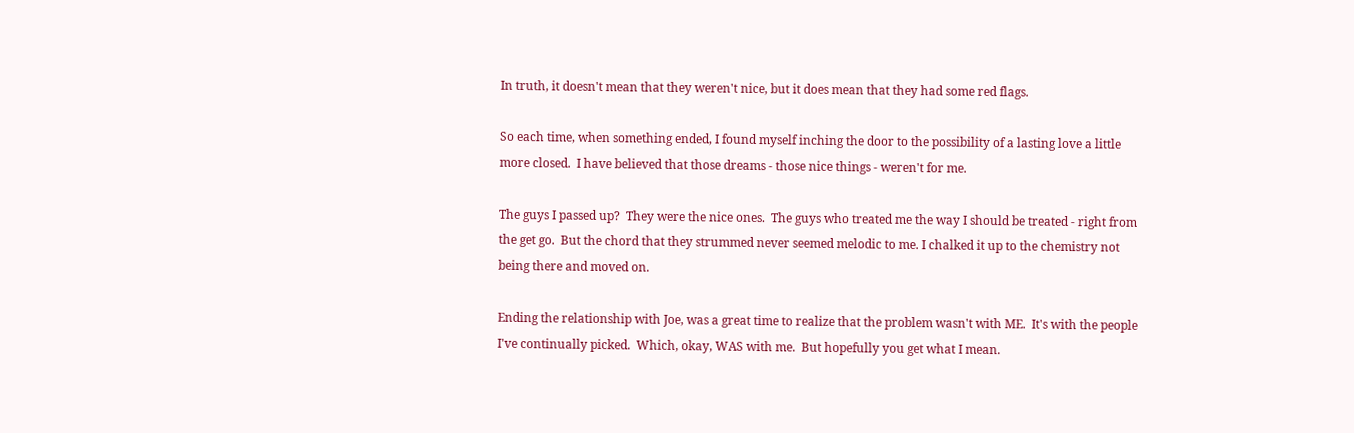In truth, it doesn't mean that they weren't nice, but it does mean that they had some red flags.

So each time, when something ended, I found myself inching the door to the possibility of a lasting love a little more closed.  I have believed that those dreams - those nice things - weren't for me.

The guys I passed up?  They were the nice ones.  The guys who treated me the way I should be treated - right from the get go.  But the chord that they strummed never seemed melodic to me. I chalked it up to the chemistry not being there and moved on.

Ending the relationship with Joe, was a great time to realize that the problem wasn't with ME.  It's with the people I've continually picked.  Which, okay, WAS with me.  But hopefully you get what I mean.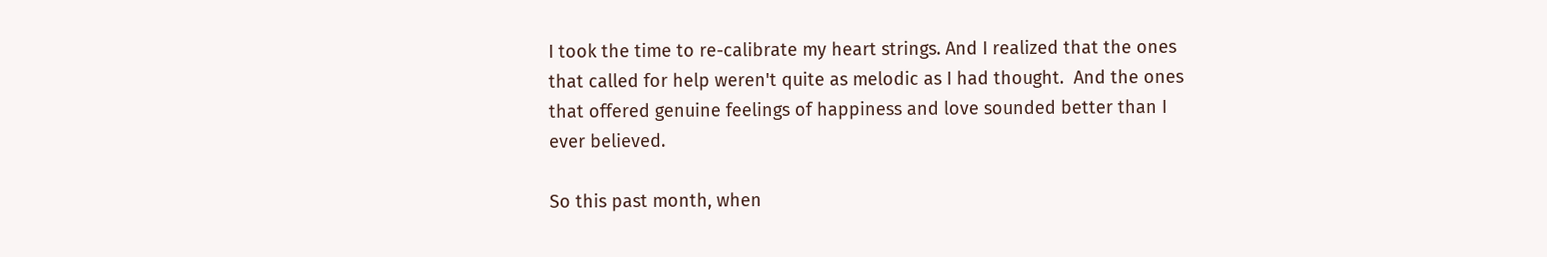I took the time to re-calibrate my heart strings. And I realized that the ones that called for help weren't quite as melodic as I had thought.  And the ones that offered genuine feelings of happiness and love sounded better than I ever believed.

So this past month, when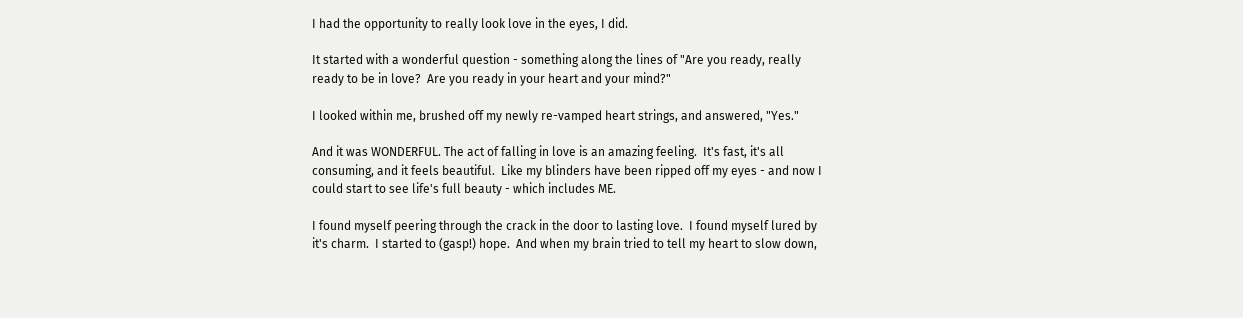I had the opportunity to really look love in the eyes, I did.

It started with a wonderful question - something along the lines of "Are you ready, really ready to be in love?  Are you ready in your heart and your mind?"

I looked within me, brushed off my newly re-vamped heart strings, and answered, "Yes."

And it was WONDERFUL. The act of falling in love is an amazing feeling.  It's fast, it's all consuming, and it feels beautiful.  Like my blinders have been ripped off my eyes - and now I could start to see life's full beauty - which includes ME.

I found myself peering through the crack in the door to lasting love.  I found myself lured by it's charm.  I started to (gasp!) hope.  And when my brain tried to tell my heart to slow down,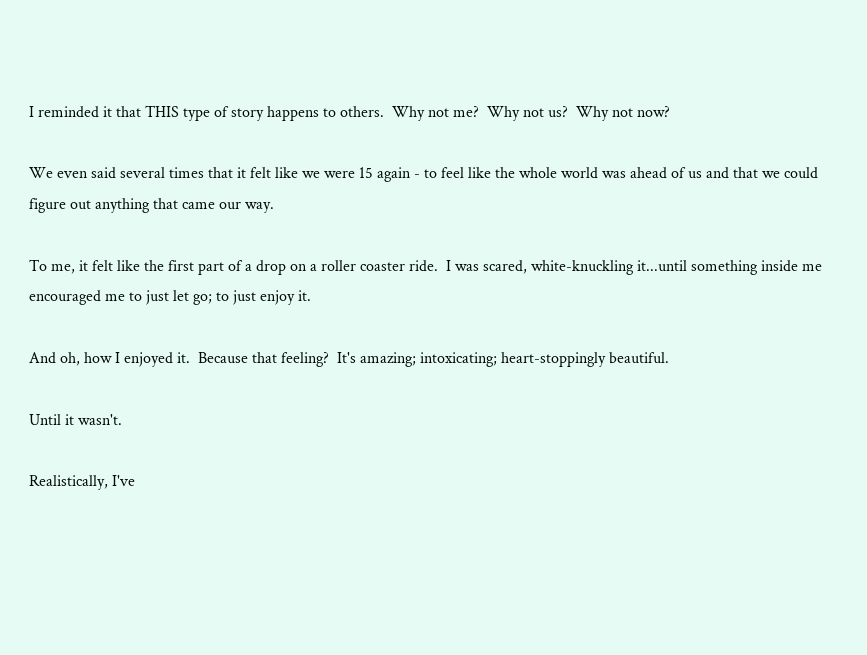I reminded it that THIS type of story happens to others.  Why not me?  Why not us?  Why not now?

We even said several times that it felt like we were 15 again - to feel like the whole world was ahead of us and that we could figure out anything that came our way.

To me, it felt like the first part of a drop on a roller coaster ride.  I was scared, white-knuckling it...until something inside me encouraged me to just let go; to just enjoy it.

And oh, how I enjoyed it.  Because that feeling?  It's amazing; intoxicating; heart-stoppingly beautiful.

Until it wasn't.

Realistically, I've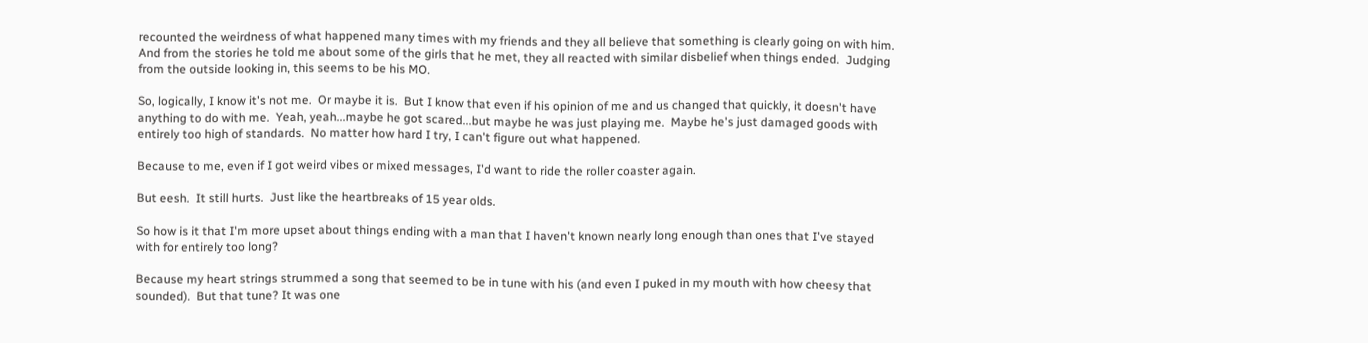recounted the weirdness of what happened many times with my friends and they all believe that something is clearly going on with him.  And from the stories he told me about some of the girls that he met, they all reacted with similar disbelief when things ended.  Judging from the outside looking in, this seems to be his MO.

So, logically, I know it's not me.  Or maybe it is.  But I know that even if his opinion of me and us changed that quickly, it doesn't have anything to do with me.  Yeah, yeah...maybe he got scared...but maybe he was just playing me.  Maybe he's just damaged goods with entirely too high of standards.  No matter how hard I try, I can't figure out what happened.

Because to me, even if I got weird vibes or mixed messages, I'd want to ride the roller coaster again.

But eesh.  It still hurts.  Just like the heartbreaks of 15 year olds.

So how is it that I'm more upset about things ending with a man that I haven't known nearly long enough than ones that I've stayed with for entirely too long?

Because my heart strings strummed a song that seemed to be in tune with his (and even I puked in my mouth with how cheesy that sounded).  But that tune? It was one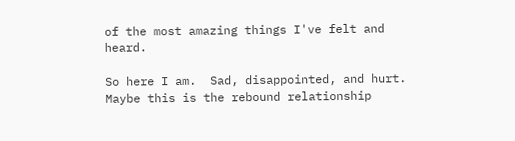of the most amazing things I've felt and heard.

So here I am.  Sad, disappointed, and hurt.  Maybe this is the rebound relationship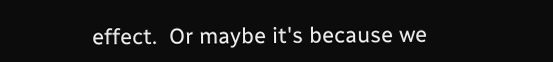effect.  Or maybe it's because we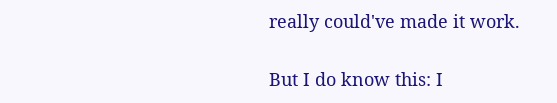really could've made it work.

But I do know this: I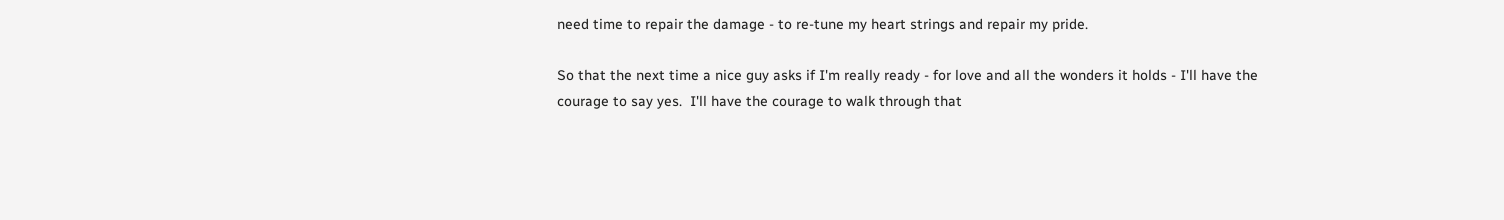need time to repair the damage - to re-tune my heart strings and repair my pride.

So that the next time a nice guy asks if I'm really ready - for love and all the wonders it holds - I'll have the courage to say yes.  I'll have the courage to walk through that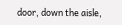door, down the aisle,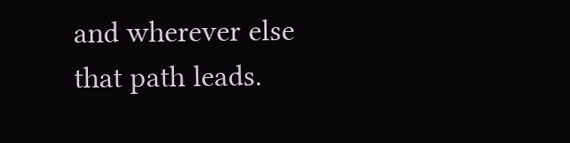and wherever else that path leads.